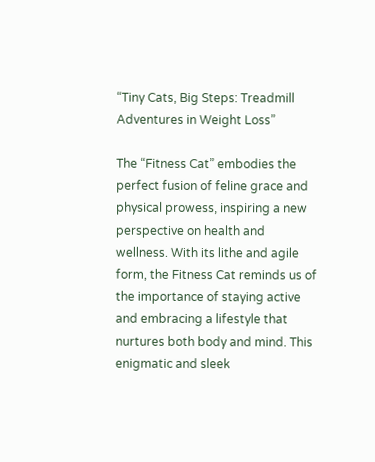“Tiny Cats, Big Steps: Treadmill Adventures in Weight Loss”

The “Fitness Cat” embodies the perfect fusion of feline grace and physical prowess, inspiring a new perspective on health and wellness. With its lithe and agile form, the Fitness Cat reminds us of the importance of staying active and embracing a lifestyle that nurtures both body and mind. This enigmatic and sleek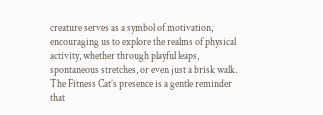creature serves as a symbol of motivation, encouraging us to explore the realms of physical activity, whether through playful leaps, spontaneous stretches, or even just a brisk walk. The Fitness Cat’s presence is a gentle reminder that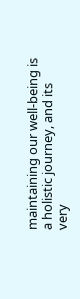maintaining our well-being is a holistic journey, and its very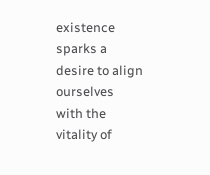existence sparks a desire to align ourselves with the vitality of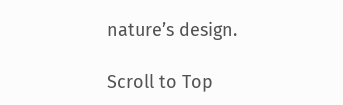nature’s design.

Scroll to Top